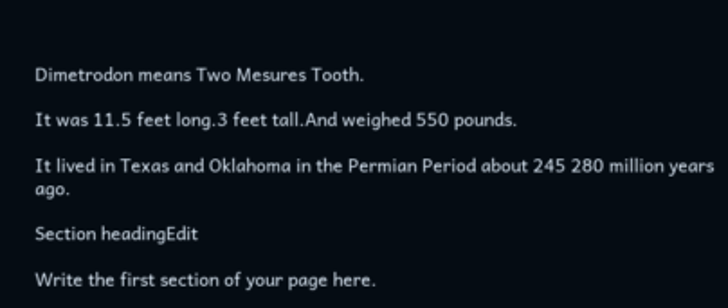Dimetrodon means Two Mesures Tooth.

It was 11.5 feet long.3 feet tall.And weighed 550 pounds.

It lived in Texas and Oklahoma in the Permian Period about 245 280 million years ago.

Section headingEdit

Write the first section of your page here.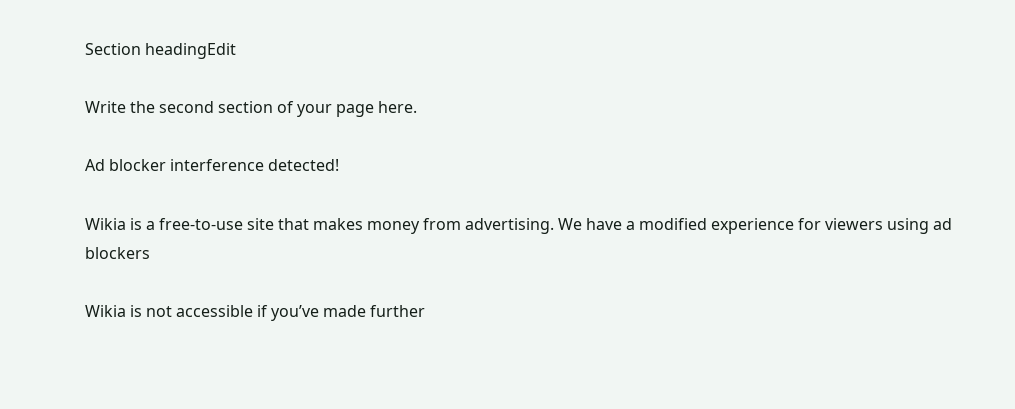Section headingEdit

Write the second section of your page here.

Ad blocker interference detected!

Wikia is a free-to-use site that makes money from advertising. We have a modified experience for viewers using ad blockers

Wikia is not accessible if you’ve made further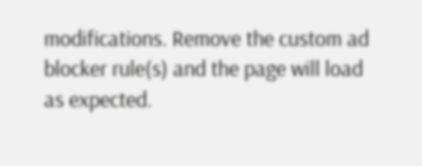modifications. Remove the custom ad blocker rule(s) and the page will load as expected.